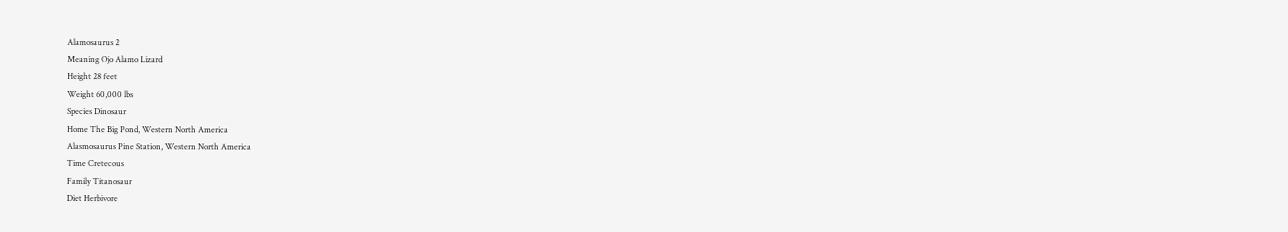Alamosaurus 2
Meaning Ojo Alamo Lizard
Height 28 feet
Weight 60,000 lbs
Species Dinosaur
Home The Big Pond, Western North America
Alasmosaurus Pine Station, Western North America
Time Cretecous
Family Titanosaur
Diet Herbivore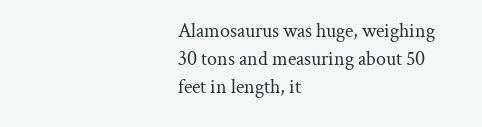Alamosaurus was huge, weighing 30 tons and measuring about 50 feet in length, it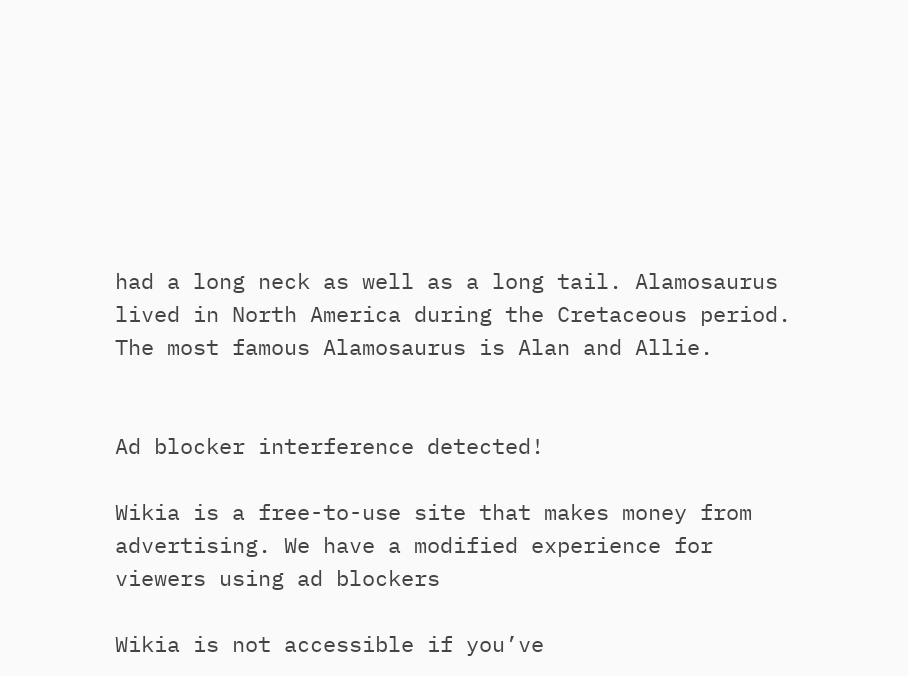had a long neck as well as a long tail. Alamosaurus lived in North America during the Cretaceous period. The most famous Alamosaurus is Alan and Allie.


Ad blocker interference detected!

Wikia is a free-to-use site that makes money from advertising. We have a modified experience for viewers using ad blockers

Wikia is not accessible if you’ve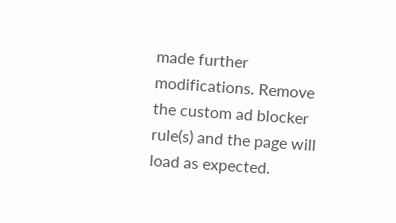made further modifications. Remove the custom ad blocker rule(s) and the page will load as expected.